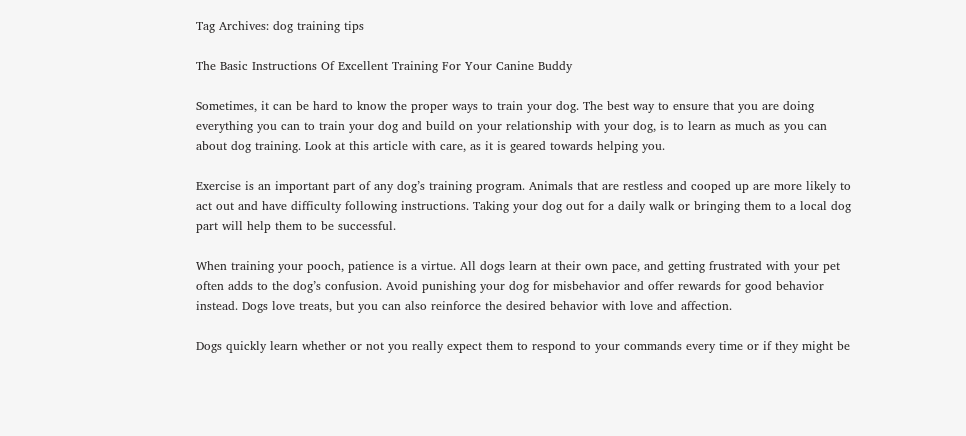Tag Archives: dog training tips

The Basic Instructions Of Excellent Training For Your Canine Buddy

Sometimes, it can be hard to know the proper ways to train your dog. The best way to ensure that you are doing everything you can to train your dog and build on your relationship with your dog, is to learn as much as you can about dog training. Look at this article with care, as it is geared towards helping you.

Exercise is an important part of any dog’s training program. Animals that are restless and cooped up are more likely to act out and have difficulty following instructions. Taking your dog out for a daily walk or bringing them to a local dog part will help them to be successful.

When training your pooch, patience is a virtue. All dogs learn at their own pace, and getting frustrated with your pet often adds to the dog’s confusion. Avoid punishing your dog for misbehavior and offer rewards for good behavior instead. Dogs love treats, but you can also reinforce the desired behavior with love and affection.

Dogs quickly learn whether or not you really expect them to respond to your commands every time or if they might be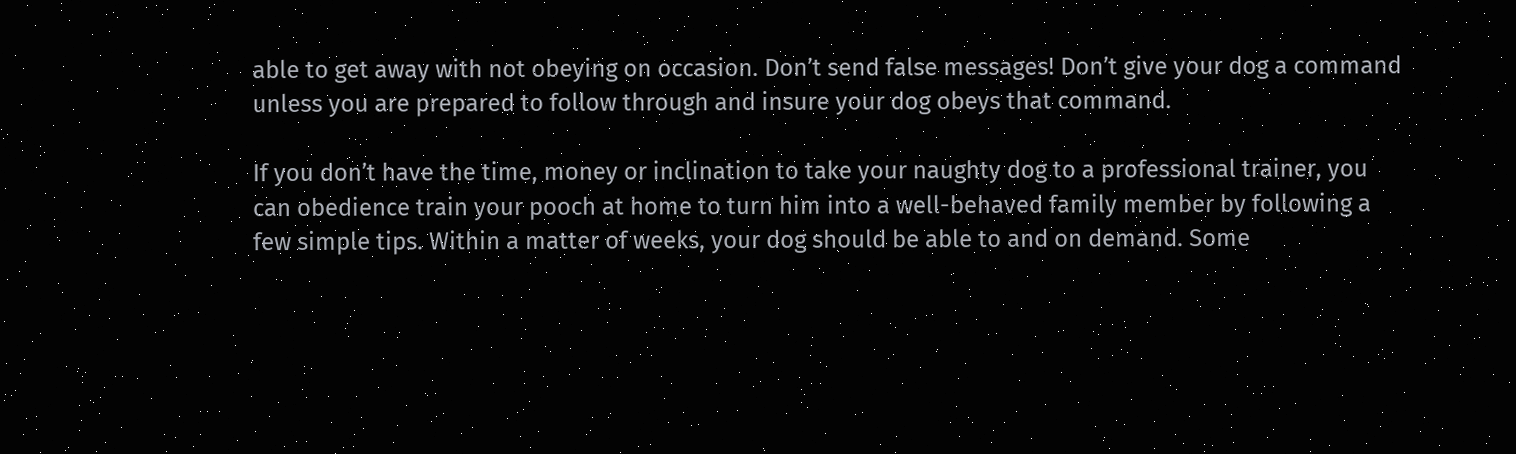able to get away with not obeying on occasion. Don’t send false messages! Don’t give your dog a command unless you are prepared to follow through and insure your dog obeys that command.

If you don’t have the time, money or inclination to take your naughty dog to a professional trainer, you can obedience train your pooch at home to turn him into a well-behaved family member by following a few simple tips. Within a matter of weeks, your dog should be able to and on demand. Some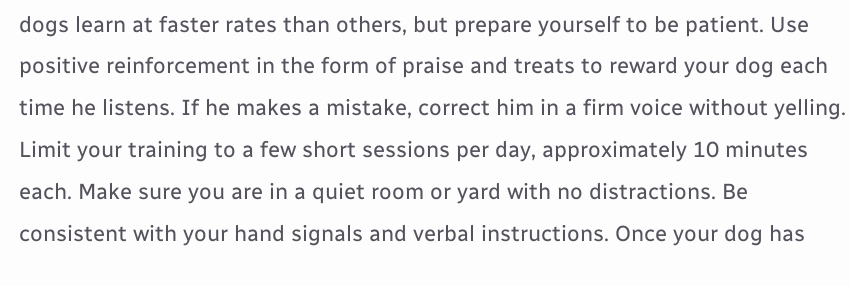dogs learn at faster rates than others, but prepare yourself to be patient. Use positive reinforcement in the form of praise and treats to reward your dog each time he listens. If he makes a mistake, correct him in a firm voice without yelling. Limit your training to a few short sessions per day, approximately 10 minutes each. Make sure you are in a quiet room or yard with no distractions. Be consistent with your hand signals and verbal instructions. Once your dog has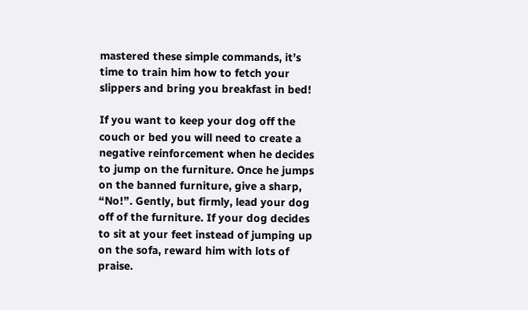mastered these simple commands, it’s time to train him how to fetch your slippers and bring you breakfast in bed!

If you want to keep your dog off the couch or bed you will need to create a negative reinforcement when he decides to jump on the furniture. Once he jumps on the banned furniture, give a sharp, “No!”. Gently, but firmly, lead your dog off of the furniture. If your dog decides to sit at your feet instead of jumping up on the sofa, reward him with lots of praise.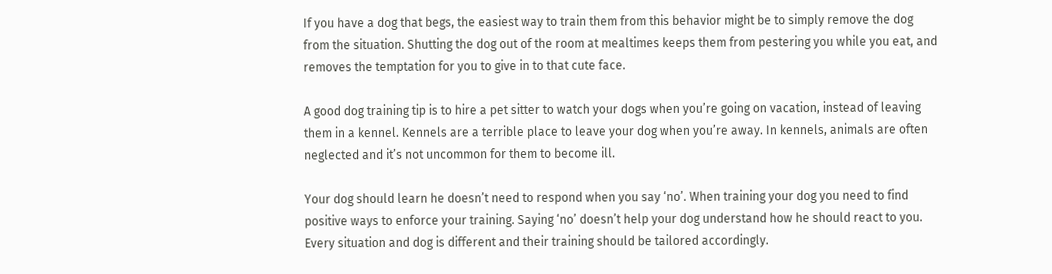If you have a dog that begs, the easiest way to train them from this behavior might be to simply remove the dog from the situation. Shutting the dog out of the room at mealtimes keeps them from pestering you while you eat, and removes the temptation for you to give in to that cute face.

A good dog training tip is to hire a pet sitter to watch your dogs when you’re going on vacation, instead of leaving them in a kennel. Kennels are a terrible place to leave your dog when you’re away. In kennels, animals are often neglected and it’s not uncommon for them to become ill.

Your dog should learn he doesn’t need to respond when you say ‘no’. When training your dog you need to find positive ways to enforce your training. Saying ‘no’ doesn’t help your dog understand how he should react to you. Every situation and dog is different and their training should be tailored accordingly.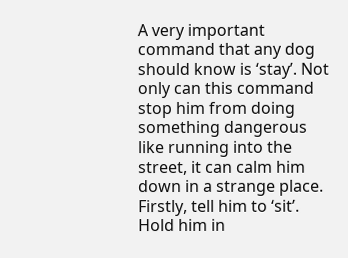A very important command that any dog should know is ‘stay’. Not only can this command stop him from doing something dangerous like running into the street, it can calm him down in a strange place. Firstly, tell him to ‘sit’. Hold him in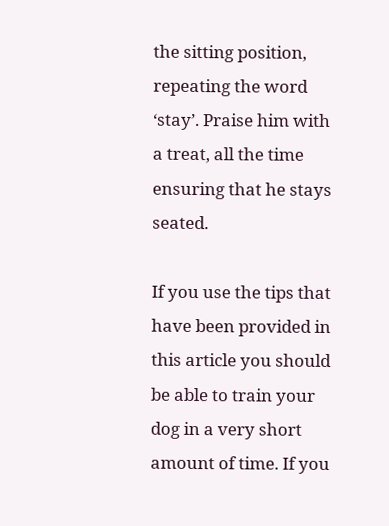the sitting position, repeating the word ‘stay’. Praise him with a treat, all the time ensuring that he stays seated.

If you use the tips that have been provided in this article you should be able to train your dog in a very short amount of time. If you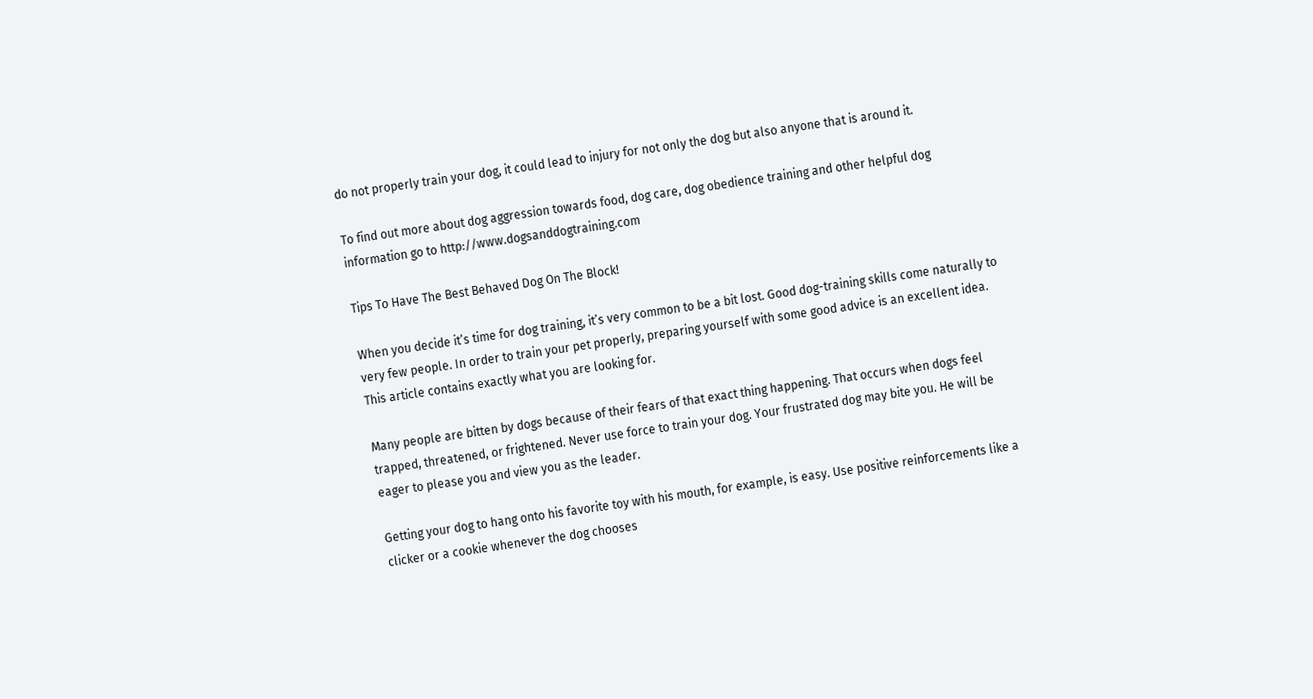do not properly train your dog, it could lead to injury for not only the dog but also anyone that is around it.

To find out more about dog aggression towards food, dog care, dog obedience training and other helpful dog information go to http://www.dogsanddogtraining.com

Tips To Have The Best Behaved Dog On The Block!

When you decide it’s time for dog training, it’s very common to be a bit lost. Good dog-training skills come naturally to very few people. In order to train your pet properly, preparing yourself with some good advice is an excellent idea. This article contains exactly what you are looking for.

Many people are bitten by dogs because of their fears of that exact thing happening. That occurs when dogs feel trapped, threatened, or frightened. Never use force to train your dog. Your frustrated dog may bite you. He will be eager to please you and view you as the leader.

Getting your dog to hang onto his favorite toy with his mouth, for example, is easy. Use positive reinforcements like a clicker or a cookie whenever the dog chooses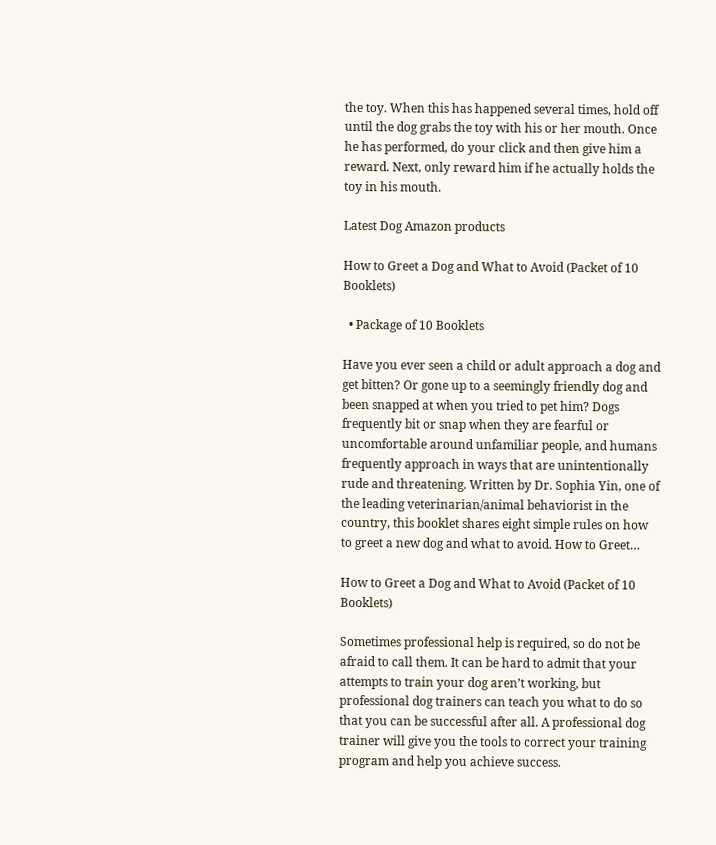the toy. When this has happened several times, hold off until the dog grabs the toy with his or her mouth. Once he has performed, do your click and then give him a reward. Next, only reward him if he actually holds the toy in his mouth.

Latest Dog Amazon products

How to Greet a Dog and What to Avoid (Packet of 10 Booklets)

  • Package of 10 Booklets

Have you ever seen a child or adult approach a dog and get bitten? Or gone up to a seemingly friendly dog and been snapped at when you tried to pet him? Dogs frequently bit or snap when they are fearful or uncomfortable around unfamiliar people, and humans frequently approach in ways that are unintentionally rude and threatening. Written by Dr. Sophia Yin, one of the leading veterinarian/animal behaviorist in the country, this booklet shares eight simple rules on how to greet a new dog and what to avoid. How to Greet…

How to Greet a Dog and What to Avoid (Packet of 10 Booklets)

Sometimes professional help is required, so do not be afraid to call them. It can be hard to admit that your attempts to train your dog aren’t working, but professional dog trainers can teach you what to do so that you can be successful after all. A professional dog trainer will give you the tools to correct your training program and help you achieve success.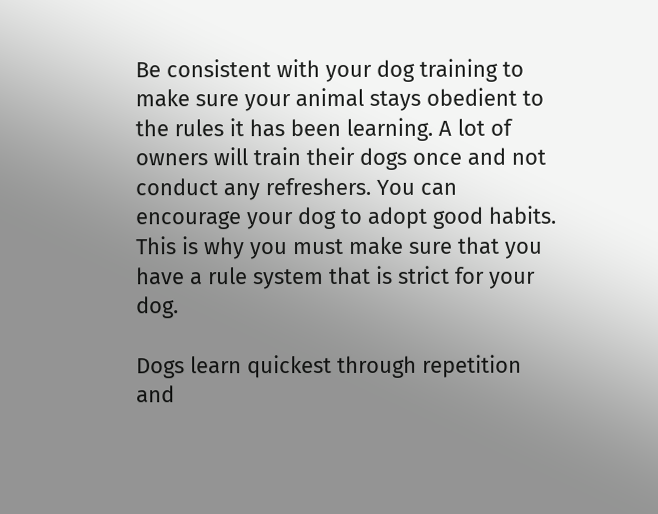Be consistent with your dog training to make sure your animal stays obedient to the rules it has been learning. A lot of owners will train their dogs once and not conduct any refreshers. You can encourage your dog to adopt good habits. This is why you must make sure that you have a rule system that is strict for your dog.

Dogs learn quickest through repetition and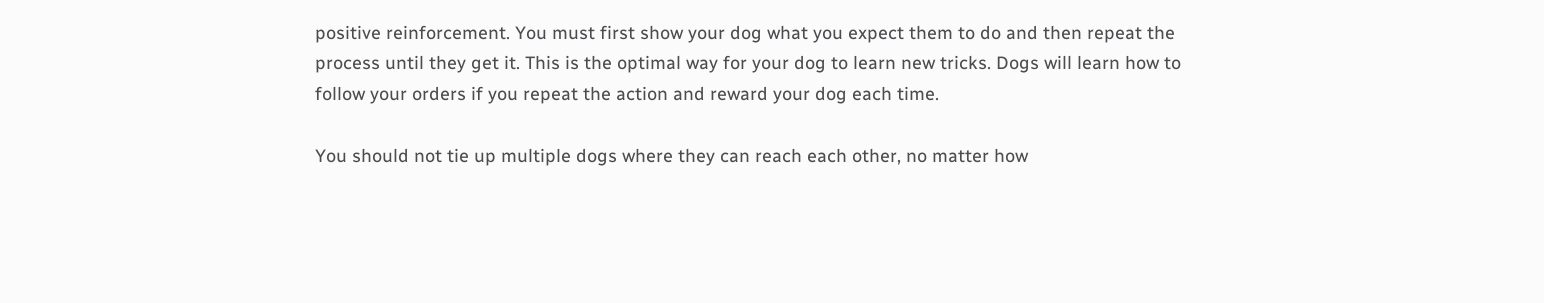positive reinforcement. You must first show your dog what you expect them to do and then repeat the process until they get it. This is the optimal way for your dog to learn new tricks. Dogs will learn how to follow your orders if you repeat the action and reward your dog each time.

You should not tie up multiple dogs where they can reach each other, no matter how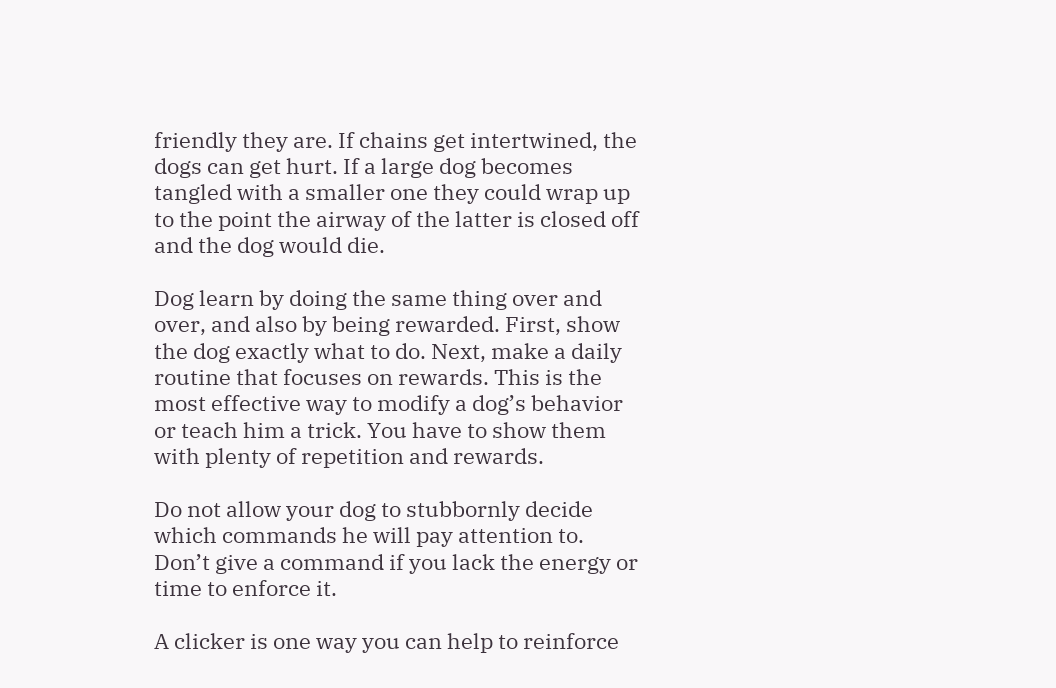friendly they are. If chains get intertwined, the dogs can get hurt. If a large dog becomes tangled with a smaller one they could wrap up to the point the airway of the latter is closed off and the dog would die.

Dog learn by doing the same thing over and over, and also by being rewarded. First, show the dog exactly what to do. Next, make a daily routine that focuses on rewards. This is the most effective way to modify a dog’s behavior or teach him a trick. You have to show them with plenty of repetition and rewards.

Do not allow your dog to stubbornly decide which commands he will pay attention to. Don’t give a command if you lack the energy or time to enforce it.

A clicker is one way you can help to reinforce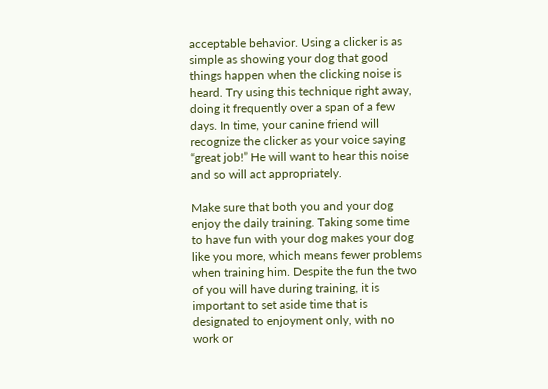acceptable behavior. Using a clicker is as simple as showing your dog that good things happen when the clicking noise is heard. Try using this technique right away, doing it frequently over a span of a few days. In time, your canine friend will recognize the clicker as your voice saying “great job!” He will want to hear this noise and so will act appropriately.

Make sure that both you and your dog enjoy the daily training. Taking some time to have fun with your dog makes your dog like you more, which means fewer problems when training him. Despite the fun the two of you will have during training, it is important to set aside time that is designated to enjoyment only, with no work or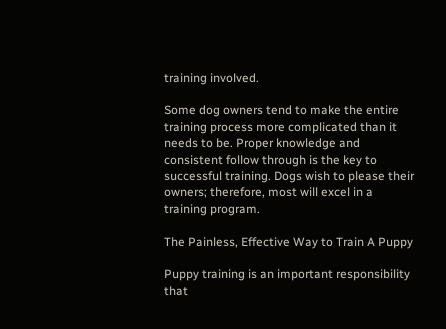training involved.

Some dog owners tend to make the entire training process more complicated than it needs to be. Proper knowledge and consistent follow through is the key to successful training. Dogs wish to please their owners; therefore, most will excel in a training program.

The Painless, Effective Way to Train A Puppy

Puppy training is an important responsibility that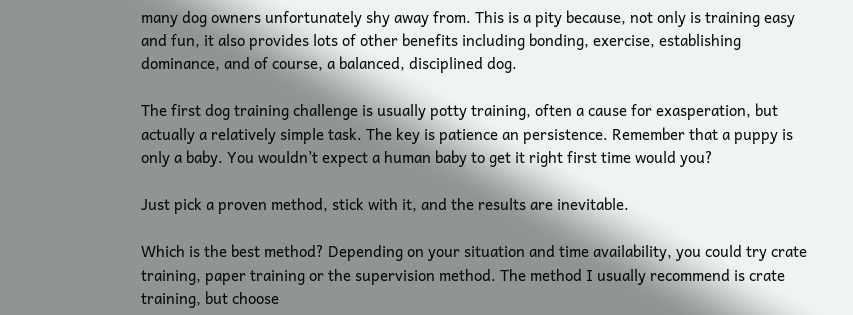many dog owners unfortunately shy away from. This is a pity because, not only is training easy and fun, it also provides lots of other benefits including bonding, exercise, establishing dominance, and of course, a balanced, disciplined dog.

The first dog training challenge is usually potty training, often a cause for exasperation, but actually a relatively simple task. The key is patience an persistence. Remember that a puppy is only a baby. You wouldn’t expect a human baby to get it right first time would you?

Just pick a proven method, stick with it, and the results are inevitable.

Which is the best method? Depending on your situation and time availability, you could try crate training, paper training or the supervision method. The method I usually recommend is crate training, but choose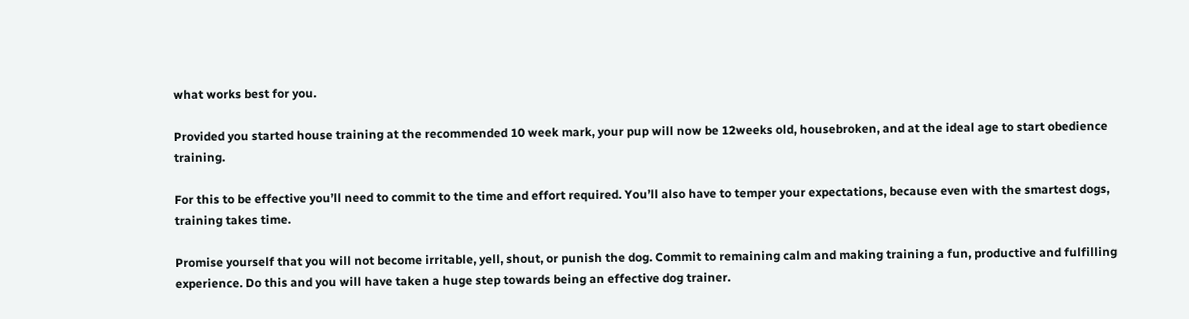what works best for you.

Provided you started house training at the recommended 10 week mark, your pup will now be 12weeks old, housebroken, and at the ideal age to start obedience training.

For this to be effective you’ll need to commit to the time and effort required. You’ll also have to temper your expectations, because even with the smartest dogs, training takes time.

Promise yourself that you will not become irritable, yell, shout, or punish the dog. Commit to remaining calm and making training a fun, productive and fulfilling experience. Do this and you will have taken a huge step towards being an effective dog trainer.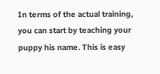In terms of the actual training, you can start by teaching your puppy his name. This is easy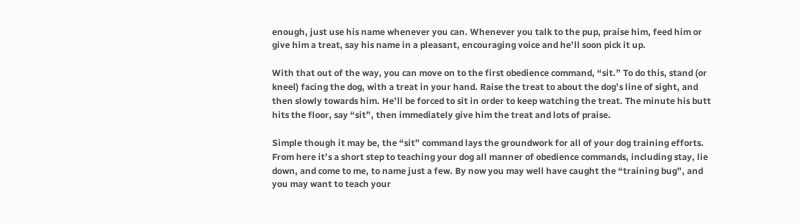enough, just use his name whenever you can. Whenever you talk to the pup, praise him, feed him or give him a treat, say his name in a pleasant, encouraging voice and he’ll soon pick it up.

With that out of the way, you can move on to the first obedience command, “sit.” To do this, stand (or kneel) facing the dog, with a treat in your hand. Raise the treat to about the dog’s line of sight, and then slowly towards him. He’ll be forced to sit in order to keep watching the treat. The minute his butt hits the floor, say “sit”, then immediately give him the treat and lots of praise.

Simple though it may be, the “sit” command lays the groundwork for all of your dog training efforts. From here it’s a short step to teaching your dog all manner of obedience commands, including stay, lie down, and come to me, to name just a few. By now you may well have caught the “training bug”, and you may want to teach your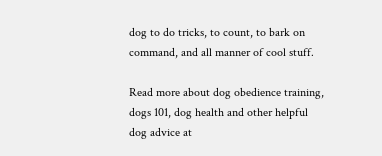dog to do tricks, to count, to bark on command, and all manner of cool stuff.

Read more about dog obedience training, dogs 101, dog health and other helpful dog advice at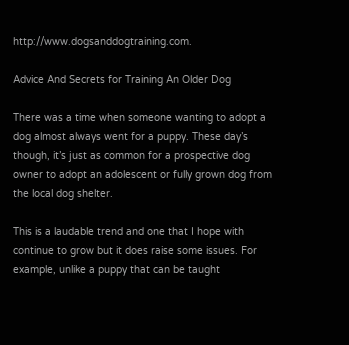http://www.dogsanddogtraining.com.

Advice And Secrets for Training An Older Dog

There was a time when someone wanting to adopt a dog almost always went for a puppy. These day’s though, it’s just as common for a prospective dog owner to adopt an adolescent or fully grown dog from the local dog shelter.

This is a laudable trend and one that I hope with continue to grow but it does raise some issues. For example, unlike a puppy that can be taught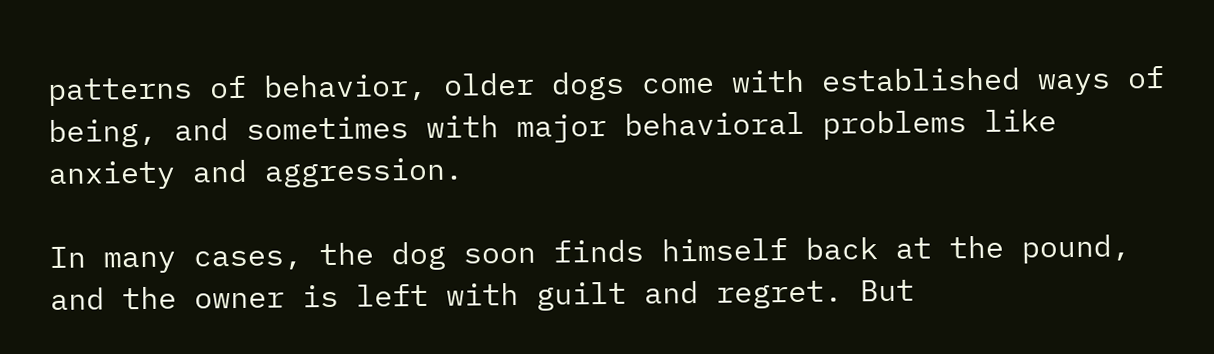patterns of behavior, older dogs come with established ways of being, and sometimes with major behavioral problems like anxiety and aggression.

In many cases, the dog soon finds himself back at the pound, and the owner is left with guilt and regret. But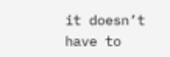it doesn’t have to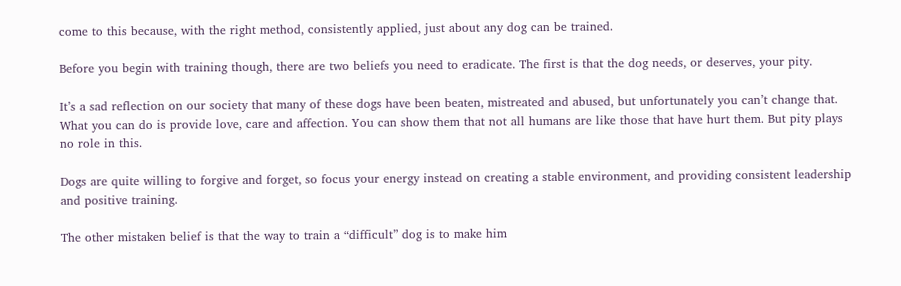come to this because, with the right method, consistently applied, just about any dog can be trained.

Before you begin with training though, there are two beliefs you need to eradicate. The first is that the dog needs, or deserves, your pity.

It’s a sad reflection on our society that many of these dogs have been beaten, mistreated and abused, but unfortunately you can’t change that. What you can do is provide love, care and affection. You can show them that not all humans are like those that have hurt them. But pity plays no role in this.

Dogs are quite willing to forgive and forget, so focus your energy instead on creating a stable environment, and providing consistent leadership and positive training.

The other mistaken belief is that the way to train a “difficult” dog is to make him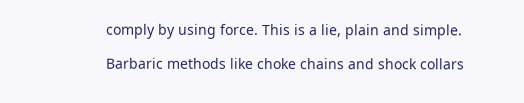comply by using force. This is a lie, plain and simple.

Barbaric methods like choke chains and shock collars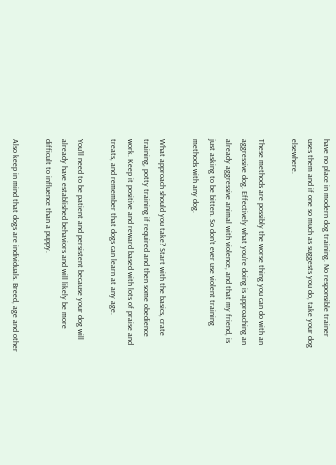have no place in modern dog training. No responsible trainer uses them and if one so much as suggests you do, take your dog elsewhere.

These methods are possibly the worse thing you can do with an aggressive dog. Effectively what you’re doing is approaching an already aggressive animal with violence, and that my friend, is just asking to be bitten. So don’t ever use violent training methods with any dog.

What approach should you take? Start with the basics, crate training, potty training if required and then some obedience work. Keep it positive and reward based with lots of praise and treats, and remember that dogs can learn at any age.

You’ll need to be patient and persistent because your dog will already have established behaviors and will likely be more difficult to influence than a puppy.

Also keep in mind that dogs are individuals. Breed, age and other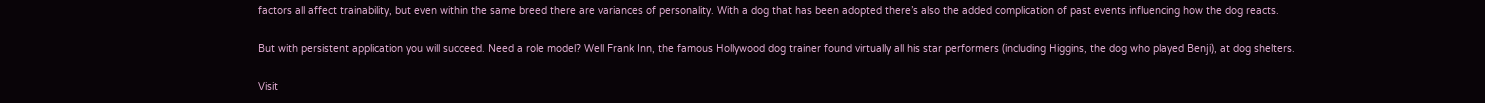factors all affect trainability, but even within the same breed there are variances of personality. With a dog that has been adopted there’s also the added complication of past events influencing how the dog reacts.

But with persistent application you will succeed. Need a role model? Well Frank Inn, the famous Hollywood dog trainer found virtually all his star performers (including Higgins, the dog who played Benji), at dog shelters.

Visit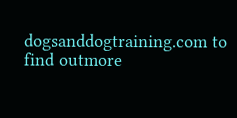dogsanddogtraining.com to find outmore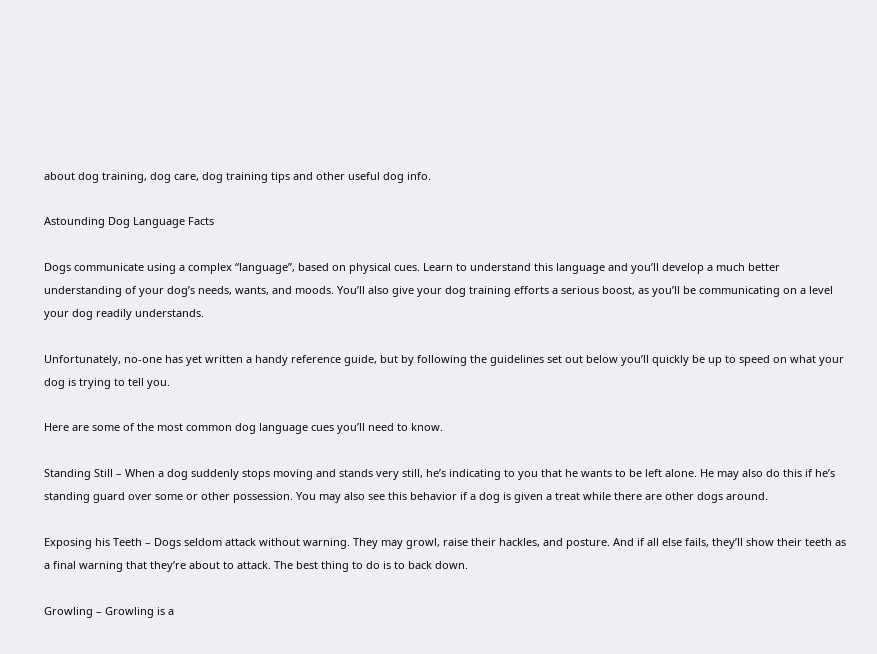about dog training, dog care, dog training tips and other useful dog info.

Astounding Dog Language Facts

Dogs communicate using a complex “language”, based on physical cues. Learn to understand this language and you’ll develop a much better understanding of your dog’s needs, wants, and moods. You’ll also give your dog training efforts a serious boost, as you’ll be communicating on a level your dog readily understands.

Unfortunately, no-one has yet written a handy reference guide, but by following the guidelines set out below you’ll quickly be up to speed on what your dog is trying to tell you.

Here are some of the most common dog language cues you’ll need to know.

Standing Still – When a dog suddenly stops moving and stands very still, he’s indicating to you that he wants to be left alone. He may also do this if he’s standing guard over some or other possession. You may also see this behavior if a dog is given a treat while there are other dogs around.

Exposing his Teeth – Dogs seldom attack without warning. They may growl, raise their hackles, and posture. And if all else fails, they’ll show their teeth as a final warning that they’re about to attack. The best thing to do is to back down.

Growling – Growling is a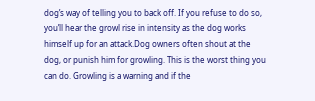dog’s way of telling you to back off. If you refuse to do so, you’ll hear the growl rise in intensity as the dog works himself up for an attack.Dog owners often shout at the dog, or punish him for growling. This is the worst thing you can do. Growling is a warning and if the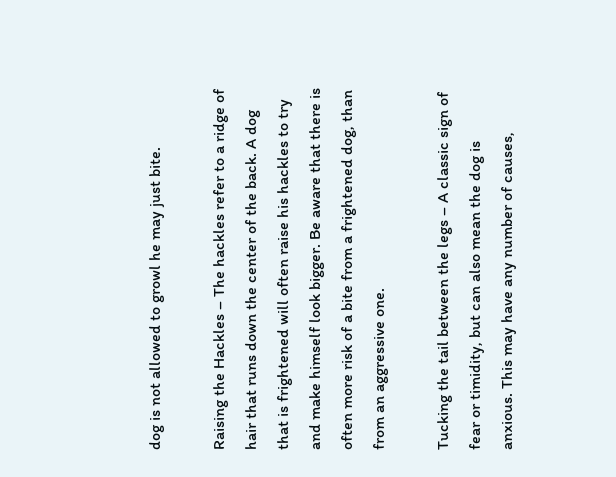dog is not allowed to growl he may just bite.

Raising the Hackles – The hackles refer to a ridge of hair that runs down the center of the back. A dog that is frightened will often raise his hackles to try and make himself look bigger. Be aware that there is often more risk of a bite from a frightened dog, than from an aggressive one.

Tucking the tail between the legs – A classic sign of fear or timidity, but can also mean the dog is anxious. This may have any number of causes,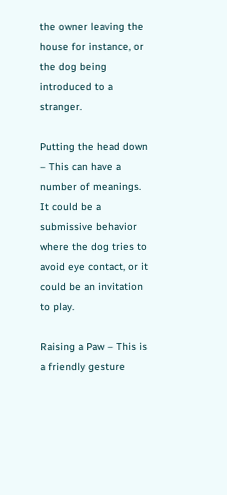the owner leaving the house for instance, or the dog being introduced to a stranger.

Putting the head down – This can have a number of meanings. It could be a submissive behavior where the dog tries to avoid eye contact, or it could be an invitation to play.

Raising a Paw – This is a friendly gesture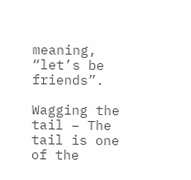meaning, “let’s be friends”.

Wagging the tail – The tail is one of the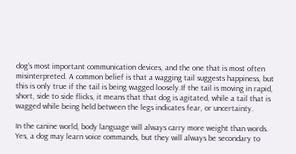dog’s most important communication devices, and the one that is most often misinterpreted. A common belief is that a wagging tail suggests happiness, but this is only true if the tail is being wagged loosely.If the tail is moving in rapid, short, side to side flicks, it means that that dog is agitated, while a tail that is wagged while being held between the legs indicates fear, or uncertainty.

In the canine world, body language will always carry more weight than words. Yes, a dog may learn voice commands, but they will always be secondary to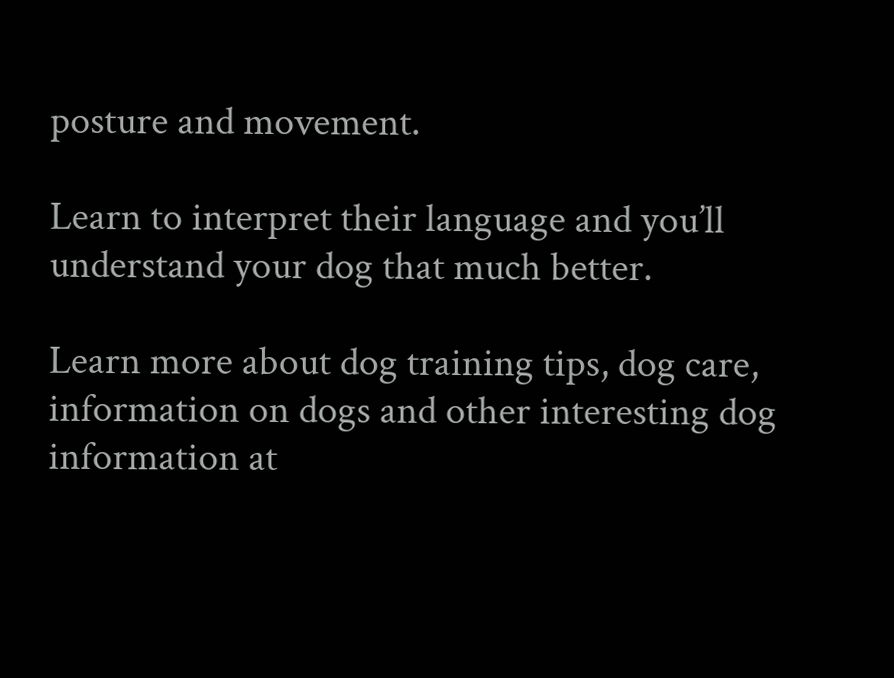posture and movement.

Learn to interpret their language and you’ll understand your dog that much better.

Learn more about dog training tips, dog care, information on dogs and other interesting dog information at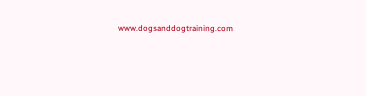www.dogsanddogtraining.com